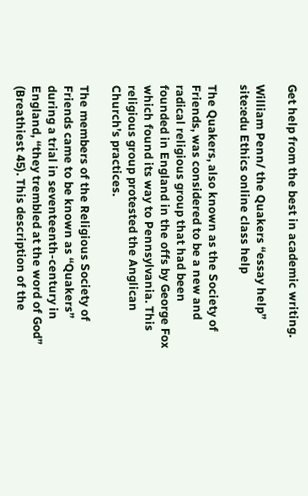Get help from the best in academic writing.

William Penn/ the Quakers “essay help” site:edu Ethics online class help

The Quakers, also known as the Society of Friends, was considered to be a new and radical religious group that had been founded in England in the offs by George Fox which found its way to Pennsylvania. This religious group protested the Anglican Church’s practices.

The members of the Religious Society of Friends came to be known as “Quakers” during a trial in seventeenth-century in England, “they trembled at the word of God” (Breathiest 45). This description of the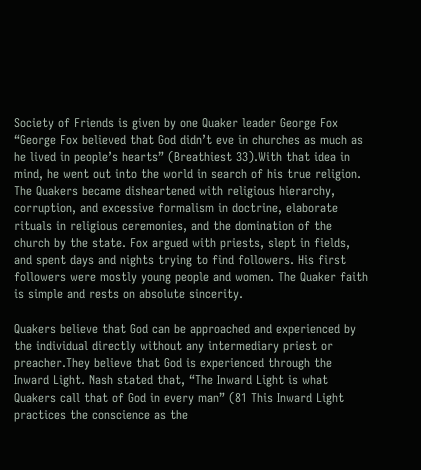Society of Friends is given by one Quaker leader George Fox “George Fox believed that God didn’t eve in churches as much as he lived in people’s hearts” (Breathiest 33).With that idea in mind, he went out into the world in search of his true religion. The Quakers became disheartened with religious hierarchy, corruption, and excessive formalism in doctrine, elaborate rituals in religious ceremonies, and the domination of the church by the state. Fox argued with priests, slept in fields, and spent days and nights trying to find followers. His first followers were mostly young people and women. The Quaker faith is simple and rests on absolute sincerity.

Quakers believe that God can be approached and experienced by the individual directly without any intermediary priest or preacher.They believe that God is experienced through the Inward Light. Nash stated that, “The Inward Light is what Quakers call that of God in every man” (81 This Inward Light practices the conscience as the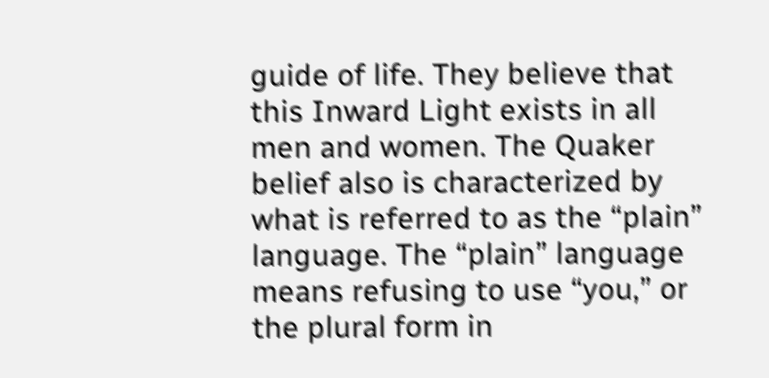guide of life. They believe that this Inward Light exists in all men and women. The Quaker belief also is characterized by what is referred to as the “plain” language. The “plain” language means refusing to use “you,” or the plural form in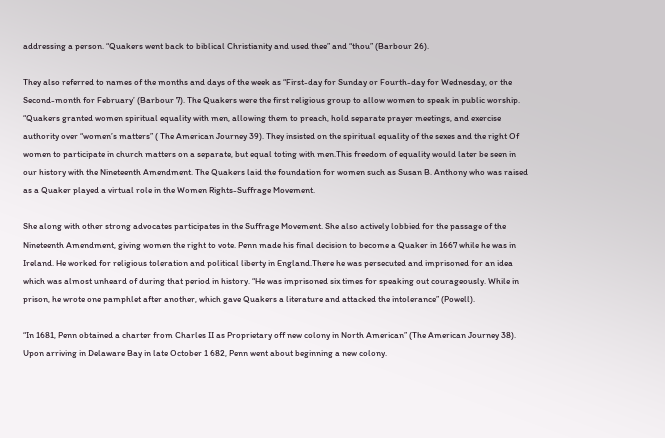addressing a person. “Quakers went back to biblical Christianity and used thee” and “thou” (Barbour 26).

They also referred to names of the months and days of the week as “First-day for Sunday or Fourth-day for Wednesday, or the Second-month for February’ (Barbour 7). The Quakers were the first religious group to allow women to speak in public worship. “Quakers granted women spiritual equality with men, allowing them to preach, hold separate prayer meetings, and exercise authority over “women’s matters” ( The American Journey 39). They insisted on the spiritual equality of the sexes and the right Of women to participate in church matters on a separate, but equal toting with men.This freedom of equality would later be seen in our history with the Nineteenth Amendment. The Quakers laid the foundation for women such as Susan B. Anthony who was raised as a Quaker played a virtual role in the Women Rights-Suffrage Movement.

She along with other strong advocates participates in the Suffrage Movement. She also actively lobbied for the passage of the Nineteenth Amendment, giving women the right to vote. Penn made his final decision to become a Quaker in 1667 while he was in Ireland. He worked for religious toleration and political liberty in England.There he was persecuted and imprisoned for an idea which was almost unheard of during that period in history. “He was imprisoned six times for speaking out courageously. While in prison, he wrote one pamphlet after another, which gave Quakers a literature and attacked the intolerance” (Powell).

“In 1681, Penn obtained a charter from Charles II as Proprietary off new colony in North American” (The American Journey 38). Upon arriving in Delaware Bay in late October 1 682, Penn went about beginning a new colony.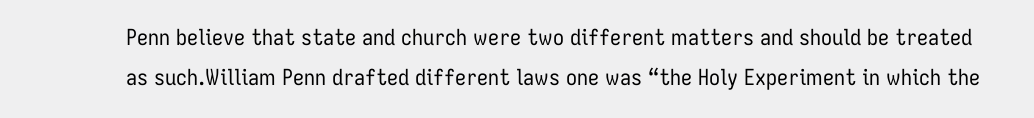Penn believe that state and church were two different matters and should be treated as such.William Penn drafted different laws one was “the Holy Experiment in which the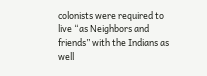colonists were required to live “as Neighbors and friends” with the Indians as well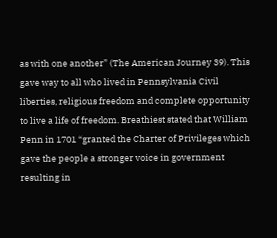as with one another” (The American Journey 39). This gave way to all who lived in Pennsylvania Civil liberties, religious freedom and complete opportunity to live a life of freedom. Breathiest stated that William Penn in 1701 “granted the Charter of Privileges which gave the people a stronger voice in government resulting in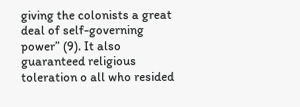giving the colonists a great deal of self-governing power” (9). It also guaranteed religious toleration o all who resided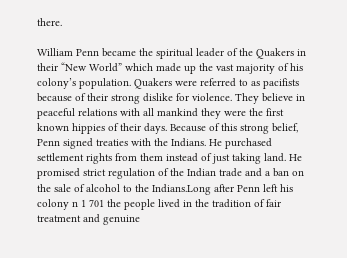there.

William Penn became the spiritual leader of the Quakers in their “New World” which made up the vast majority of his colony’s population. Quakers were referred to as pacifists because of their strong dislike for violence. They believe in peaceful relations with all mankind they were the first known hippies of their days. Because of this strong belief, Penn signed treaties with the Indians. He purchased settlement rights from them instead of just taking land. He promised strict regulation of the Indian trade and a ban on the sale of alcohol to the Indians.Long after Penn left his colony n 1 701 the people lived in the tradition of fair treatment and genuine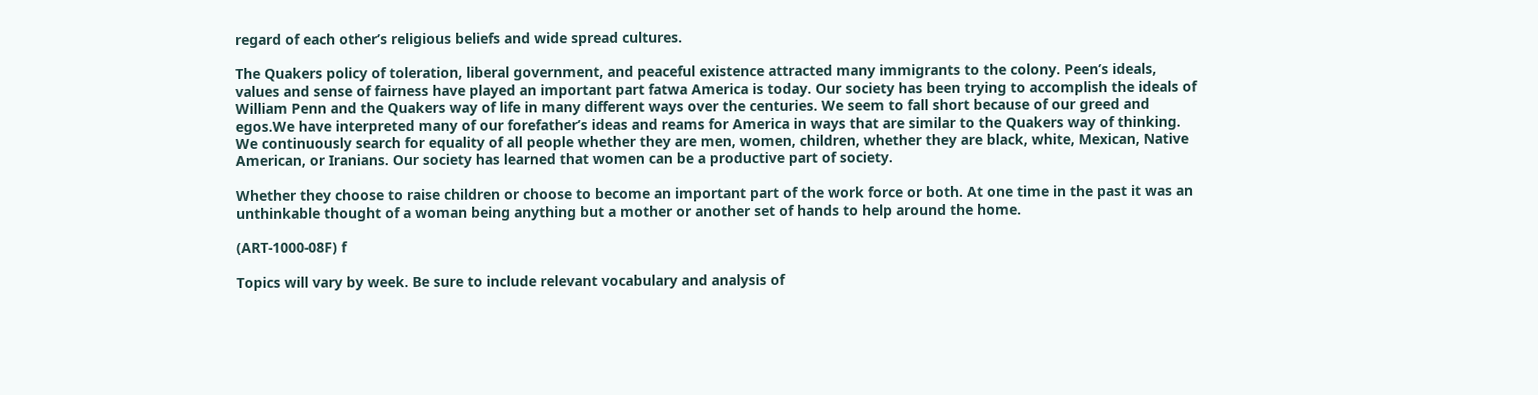regard of each other’s religious beliefs and wide spread cultures.

The Quakers policy of toleration, liberal government, and peaceful existence attracted many immigrants to the colony. Peen’s ideals, values and sense of fairness have played an important part fatwa America is today. Our society has been trying to accomplish the ideals of William Penn and the Quakers way of life in many different ways over the centuries. We seem to fall short because of our greed and egos.We have interpreted many of our forefather’s ideas and reams for America in ways that are similar to the Quakers way of thinking. We continuously search for equality of all people whether they are men, women, children, whether they are black, white, Mexican, Native American, or Iranians. Our society has learned that women can be a productive part of society.

Whether they choose to raise children or choose to become an important part of the work force or both. At one time in the past it was an unthinkable thought of a woman being anything but a mother or another set of hands to help around the home.

(ART-1000-08F) f

Topics will vary by week. Be sure to include relevant vocabulary and analysis of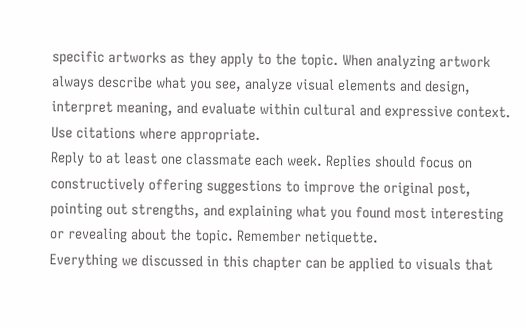specific artworks as they apply to the topic. When analyzing artwork always describe what you see, analyze visual elements and design, interpret meaning, and evaluate within cultural and expressive context. Use citations where appropriate.
Reply to at least one classmate each week. Replies should focus on constructively offering suggestions to improve the original post, pointing out strengths, and explaining what you found most interesting or revealing about the topic. Remember netiquette.
Everything we discussed in this chapter can be applied to visuals that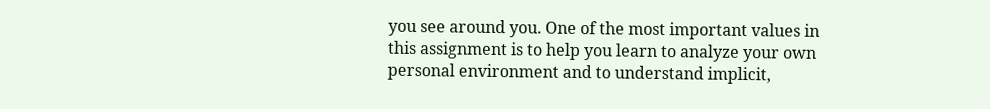you see around you. One of the most important values in this assignment is to help you learn to analyze your own personal environment and to understand implicit,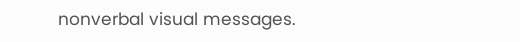nonverbal visual messages.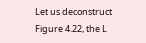Let us deconstruct Figure 4.22, the L